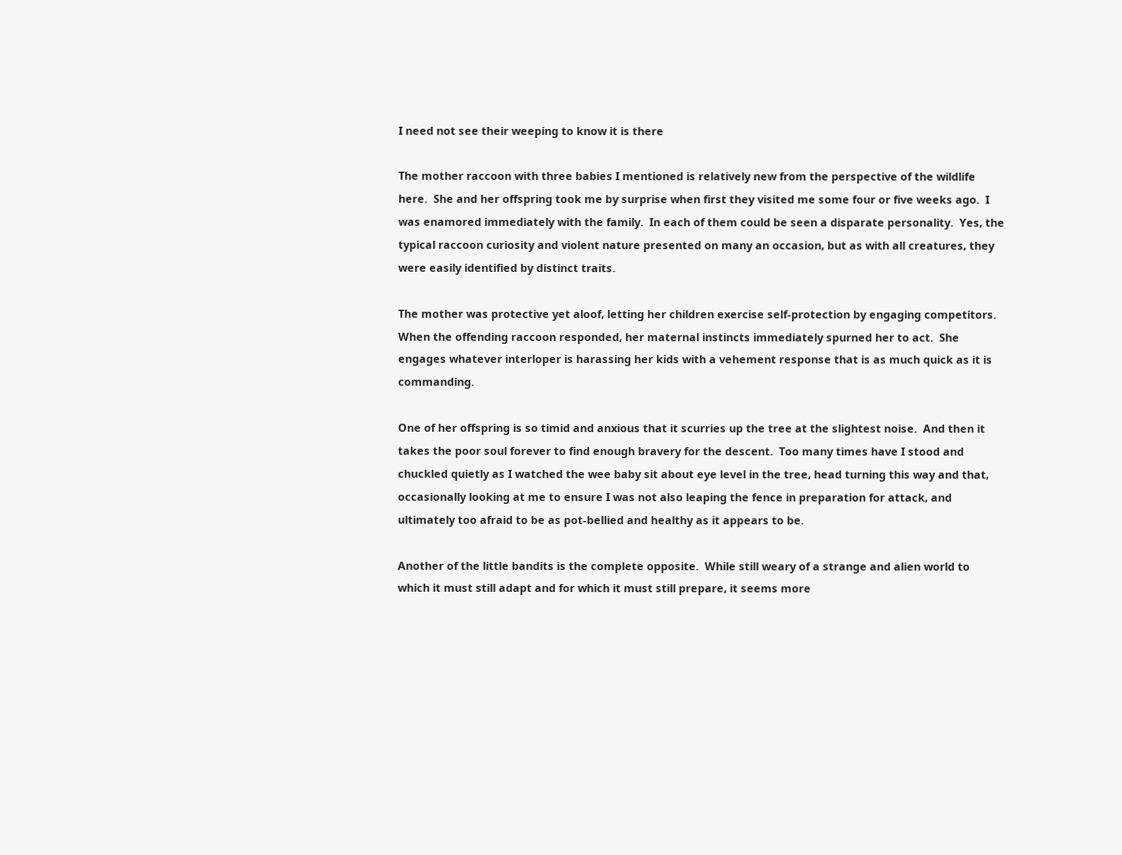I need not see their weeping to know it is there

The mother raccoon with three babies I mentioned is relatively new from the perspective of the wildlife here.  She and her offspring took me by surprise when first they visited me some four or five weeks ago.  I was enamored immediately with the family.  In each of them could be seen a disparate personality.  Yes, the typical raccoon curiosity and violent nature presented on many an occasion, but as with all creatures, they were easily identified by distinct traits.

The mother was protective yet aloof, letting her children exercise self-protection by engaging competitors.  When the offending raccoon responded, her maternal instincts immediately spurned her to act.  She engages whatever interloper is harassing her kids with a vehement response that is as much quick as it is commanding.

One of her offspring is so timid and anxious that it scurries up the tree at the slightest noise.  And then it takes the poor soul forever to find enough bravery for the descent.  Too many times have I stood and chuckled quietly as I watched the wee baby sit about eye level in the tree, head turning this way and that, occasionally looking at me to ensure I was not also leaping the fence in preparation for attack, and ultimately too afraid to be as pot-bellied and healthy as it appears to be.

Another of the little bandits is the complete opposite.  While still weary of a strange and alien world to which it must still adapt and for which it must still prepare, it seems more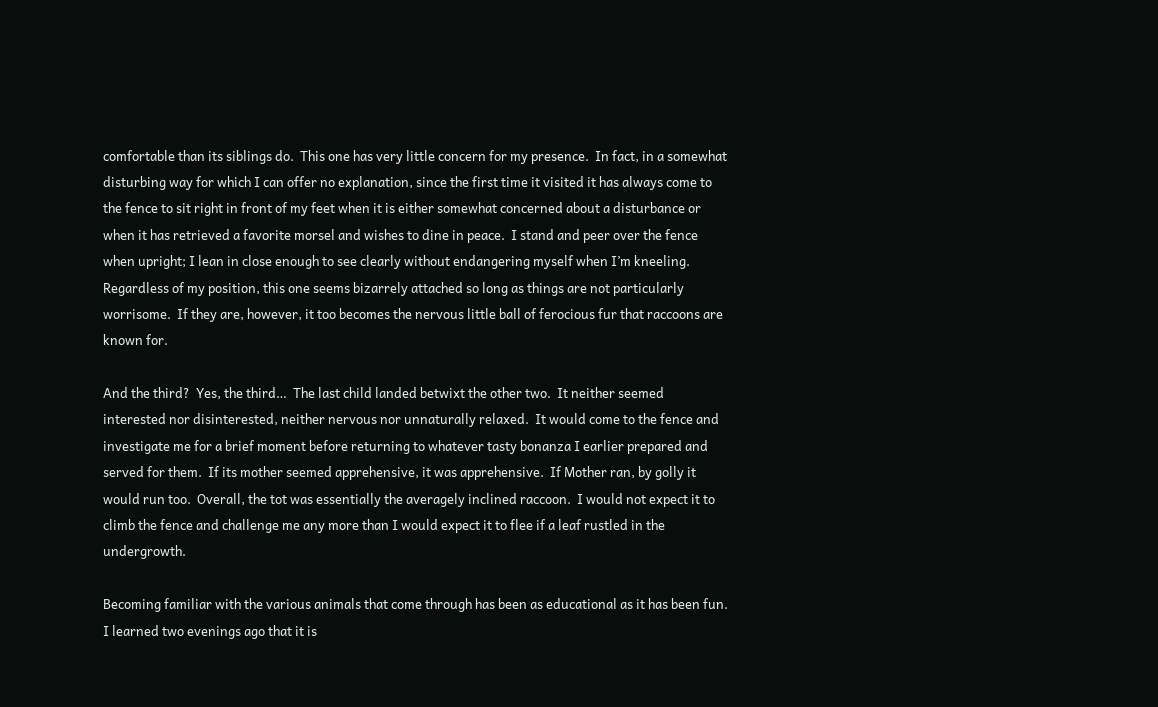comfortable than its siblings do.  This one has very little concern for my presence.  In fact, in a somewhat disturbing way for which I can offer no explanation, since the first time it visited it has always come to the fence to sit right in front of my feet when it is either somewhat concerned about a disturbance or when it has retrieved a favorite morsel and wishes to dine in peace.  I stand and peer over the fence when upright; I lean in close enough to see clearly without endangering myself when I’m kneeling.  Regardless of my position, this one seems bizarrely attached so long as things are not particularly worrisome.  If they are, however, it too becomes the nervous little ball of ferocious fur that raccoons are known for.

And the third?  Yes, the third…  The last child landed betwixt the other two.  It neither seemed interested nor disinterested, neither nervous nor unnaturally relaxed.  It would come to the fence and investigate me for a brief moment before returning to whatever tasty bonanza I earlier prepared and served for them.  If its mother seemed apprehensive, it was apprehensive.  If Mother ran, by golly it would run too.  Overall, the tot was essentially the averagely inclined raccoon.  I would not expect it to climb the fence and challenge me any more than I would expect it to flee if a leaf rustled in the undergrowth.

Becoming familiar with the various animals that come through has been as educational as it has been fun.  I learned two evenings ago that it is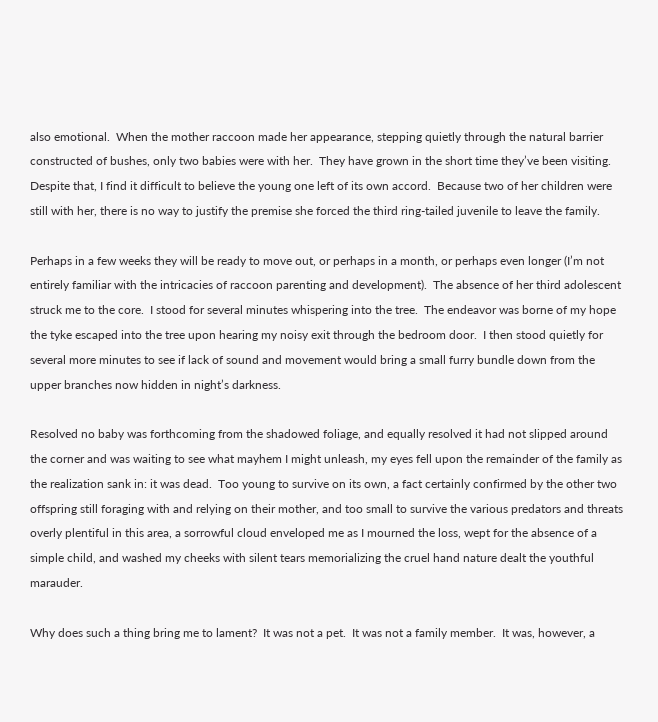also emotional.  When the mother raccoon made her appearance, stepping quietly through the natural barrier constructed of bushes, only two babies were with her.  They have grown in the short time they’ve been visiting.  Despite that, I find it difficult to believe the young one left of its own accord.  Because two of her children were still with her, there is no way to justify the premise she forced the third ring-tailed juvenile to leave the family.

Perhaps in a few weeks they will be ready to move out, or perhaps in a month, or perhaps even longer (I’m not entirely familiar with the intricacies of raccoon parenting and development).  The absence of her third adolescent struck me to the core.  I stood for several minutes whispering into the tree.  The endeavor was borne of my hope the tyke escaped into the tree upon hearing my noisy exit through the bedroom door.  I then stood quietly for several more minutes to see if lack of sound and movement would bring a small furry bundle down from the upper branches now hidden in night’s darkness.

Resolved no baby was forthcoming from the shadowed foliage, and equally resolved it had not slipped around the corner and was waiting to see what mayhem I might unleash, my eyes fell upon the remainder of the family as the realization sank in: it was dead.  Too young to survive on its own, a fact certainly confirmed by the other two offspring still foraging with and relying on their mother, and too small to survive the various predators and threats overly plentiful in this area, a sorrowful cloud enveloped me as I mourned the loss, wept for the absence of a simple child, and washed my cheeks with silent tears memorializing the cruel hand nature dealt the youthful marauder.

Why does such a thing bring me to lament?  It was not a pet.  It was not a family member.  It was, however, a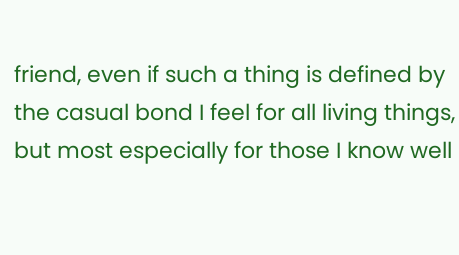friend, even if such a thing is defined by the casual bond I feel for all living things, but most especially for those I know well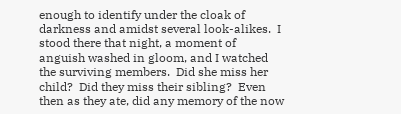enough to identify under the cloak of darkness and amidst several look-alikes.  I stood there that night, a moment of anguish washed in gloom, and I watched the surviving members.  Did she miss her child?  Did they miss their sibling?  Even then as they ate, did any memory of the now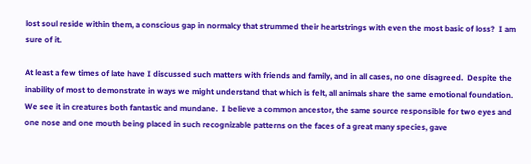lost soul reside within them, a conscious gap in normalcy that strummed their heartstrings with even the most basic of loss?  I am sure of it.

At least a few times of late have I discussed such matters with friends and family, and in all cases, no one disagreed.  Despite the inability of most to demonstrate in ways we might understand that which is felt, all animals share the same emotional foundation.  We see it in creatures both fantastic and mundane.  I believe a common ancestor, the same source responsible for two eyes and one nose and one mouth being placed in such recognizable patterns on the faces of a great many species, gave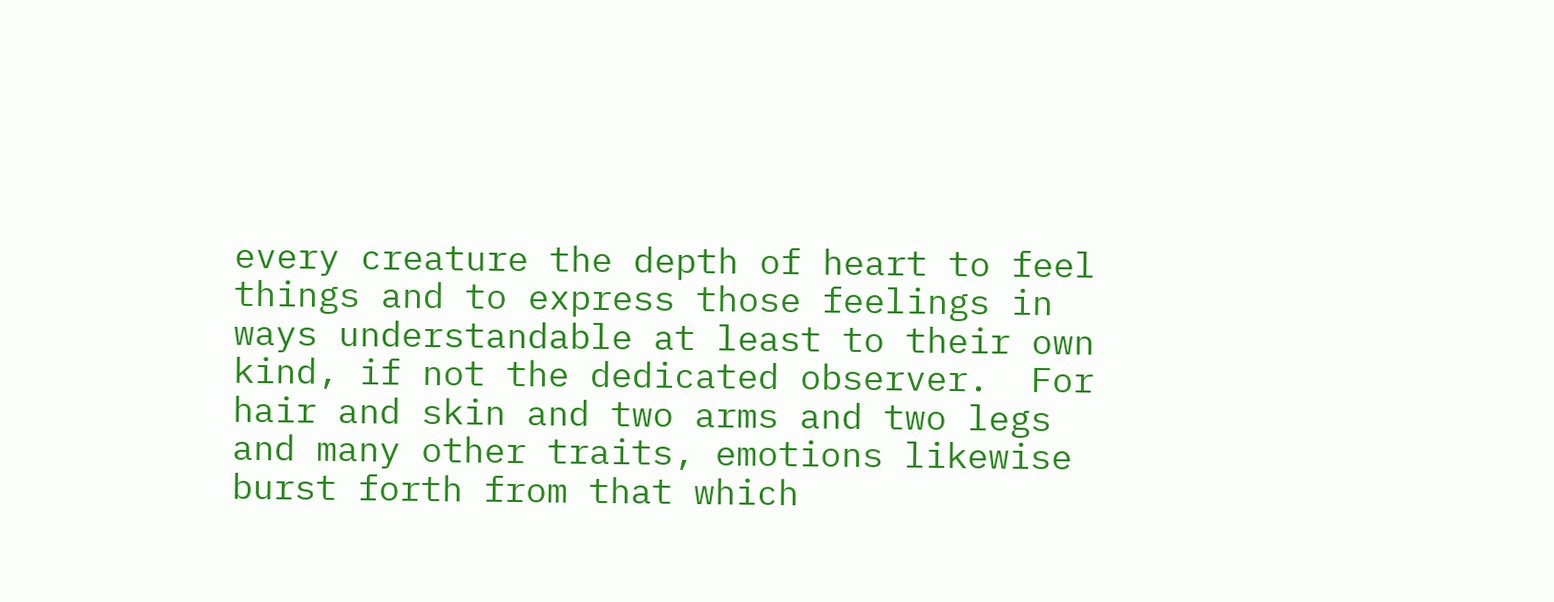every creature the depth of heart to feel things and to express those feelings in ways understandable at least to their own kind, if not the dedicated observer.  For hair and skin and two arms and two legs and many other traits, emotions likewise burst forth from that which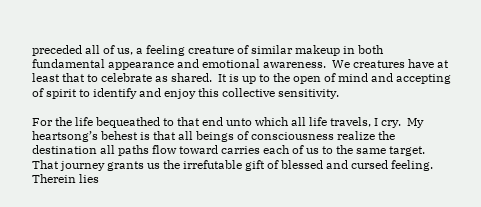preceded all of us, a feeling creature of similar makeup in both fundamental appearance and emotional awareness.  We creatures have at least that to celebrate as shared.  It is up to the open of mind and accepting of spirit to identify and enjoy this collective sensitivity.

For the life bequeathed to that end unto which all life travels, I cry.  My heartsong’s behest is that all beings of consciousness realize the destination all paths flow toward carries each of us to the same target.  That journey grants us the irrefutable gift of blessed and cursed feeling.  Therein lies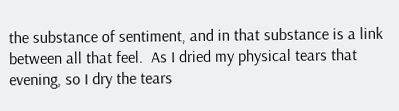the substance of sentiment, and in that substance is a link between all that feel.  As I dried my physical tears that evening, so I dry the tears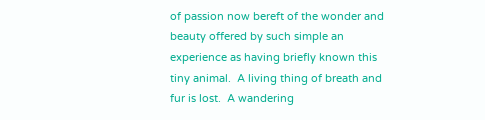of passion now bereft of the wonder and beauty offered by such simple an experience as having briefly known this tiny animal.  A living thing of breath and fur is lost.  A wandering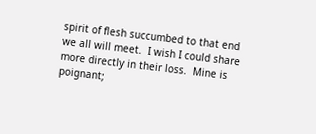spirit of flesh succumbed to that end we all will meet.  I wish I could share more directly in their loss.  Mine is poignant;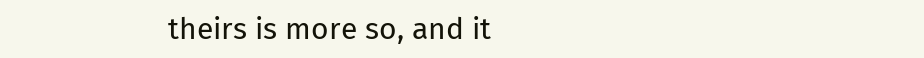theirs is more so, and it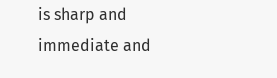is sharp and immediate and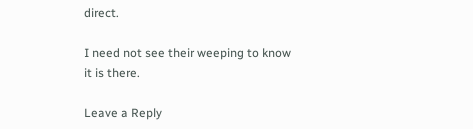direct.

I need not see their weeping to know it is there.

Leave a Reply